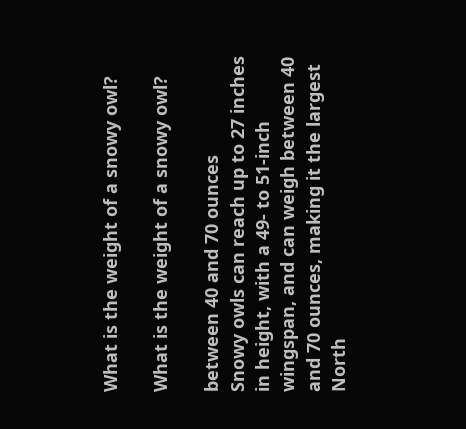What is the weight of a snowy owl?

What is the weight of a snowy owl?

between 40 and 70 ounces
Snowy owls can reach up to 27 inches in height, with a 49- to 51-inch wingspan, and can weigh between 40 and 70 ounces, making it the largest North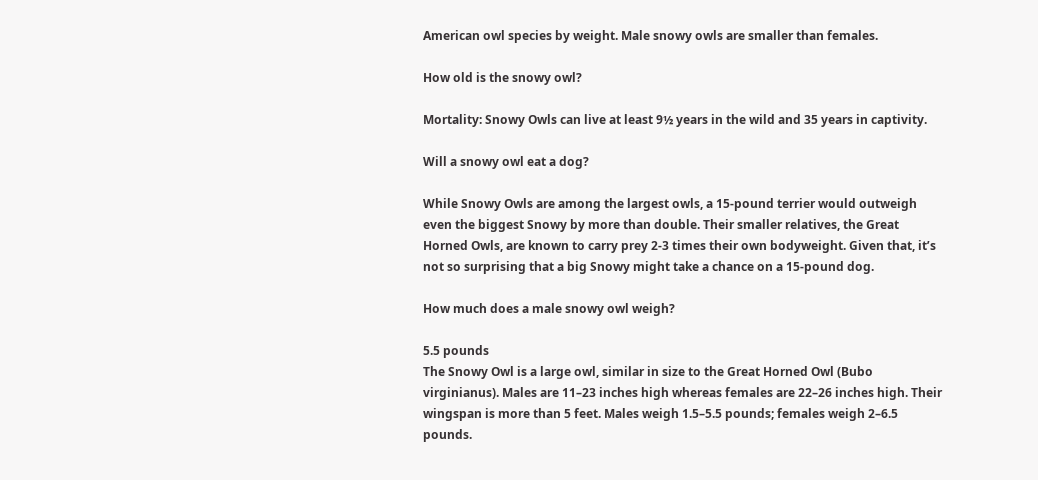American owl species by weight. Male snowy owls are smaller than females.

How old is the snowy owl?

Mortality: Snowy Owls can live at least 9½ years in the wild and 35 years in captivity.

Will a snowy owl eat a dog?

While Snowy Owls are among the largest owls, a 15-pound terrier would outweigh even the biggest Snowy by more than double. Their smaller relatives, the Great Horned Owls, are known to carry prey 2-3 times their own bodyweight. Given that, it’s not so surprising that a big Snowy might take a chance on a 15-pound dog.

How much does a male snowy owl weigh?

5.5 pounds
The Snowy Owl is a large owl, similar in size to the Great Horned Owl (Bubo virginianus). Males are 11–23 inches high whereas females are 22–26 inches high. Their wingspan is more than 5 feet. Males weigh 1.5–5.5 pounds; females weigh 2–6.5 pounds.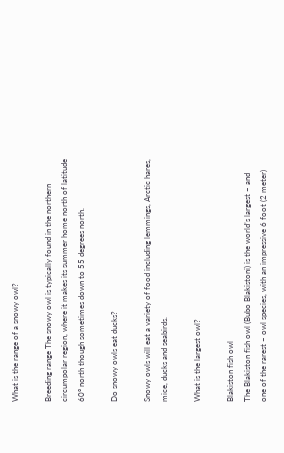What is the range of a snowy owl?

Breeding range The snowy owl is typically found in the northern circumpolar region, where it makes its summer home north of latitude 60° north though sometimes down to 55 degrees north.

Do snowy owls eat ducks?

Snowy owls will eat a variety of food including lemmings, Arctic hares, mice, ducks and seabirds.

What is the largest owl?

Blakiston fish owl
The Blakiston fish owl (Bubo Blakistoni) is the world’s largest – and one of the rarest – owl species, with an impressive 6 foot (2 meter)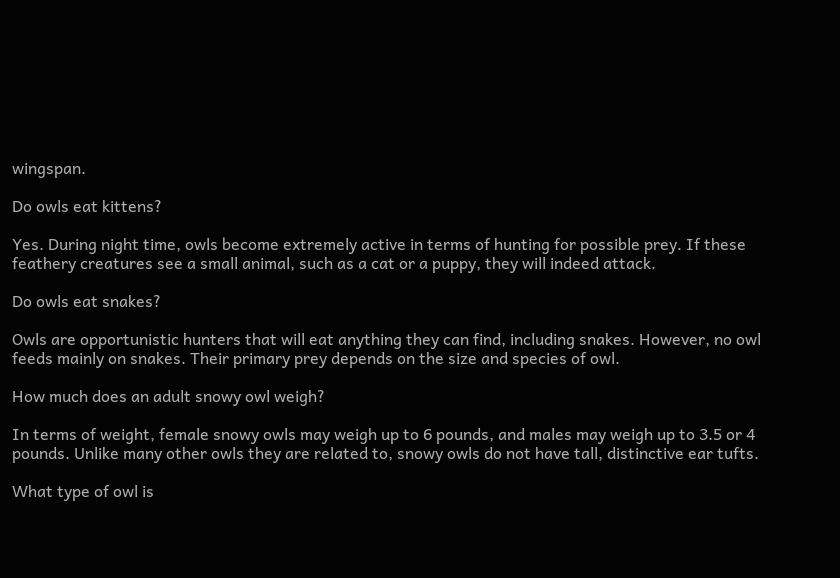wingspan.

Do owls eat kittens?

Yes. During night time, owls become extremely active in terms of hunting for possible prey. If these feathery creatures see a small animal, such as a cat or a puppy, they will indeed attack.

Do owls eat snakes?

Owls are opportunistic hunters that will eat anything they can find, including snakes. However, no owl feeds mainly on snakes. Their primary prey depends on the size and species of owl.

How much does an adult snowy owl weigh?

In terms of weight, female snowy owls may weigh up to 6 pounds, and males may weigh up to 3.5 or 4 pounds. Unlike many other owls they are related to, snowy owls do not have tall, distinctive ear tufts.

What type of owl is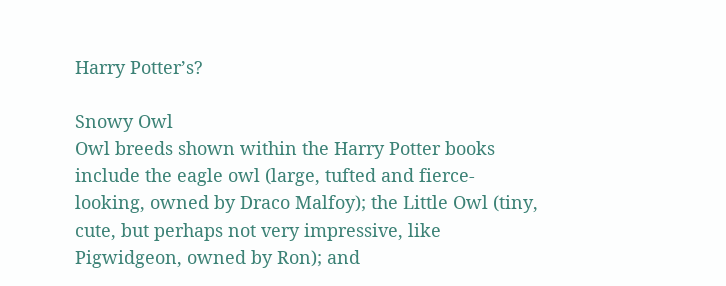Harry Potter’s?

Snowy Owl
Owl breeds shown within the Harry Potter books include the eagle owl (large, tufted and fierce-looking, owned by Draco Malfoy); the Little Owl (tiny, cute, but perhaps not very impressive, like Pigwidgeon, owned by Ron); and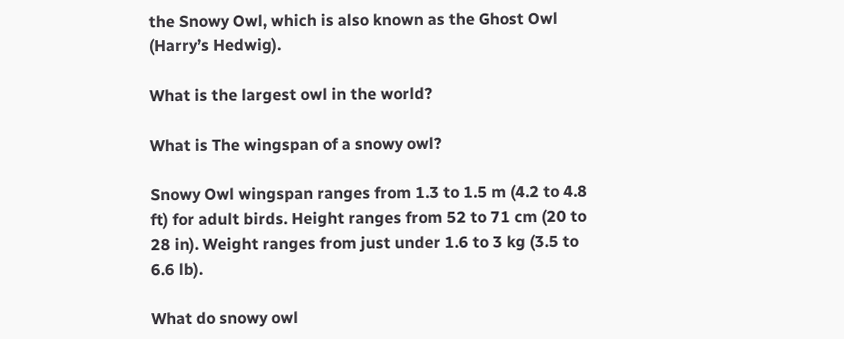the Snowy Owl, which is also known as the Ghost Owl (Harry’s Hedwig).

What is the largest owl in the world?

What is The wingspan of a snowy owl?

Snowy Owl wingspan ranges from 1.3 to 1.5 m (4.2 to 4.8 ft) for adult birds. Height ranges from 52 to 71 cm (20 to 28 in). Weight ranges from just under 1.6 to 3 kg (3.5 to 6.6 lb).

What do snowy owl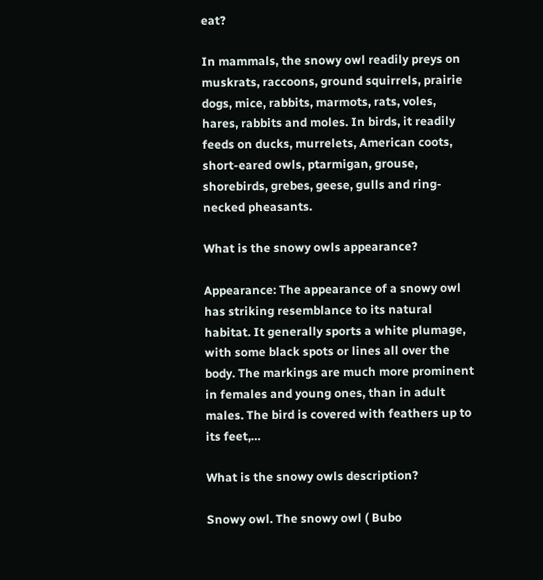eat?

In mammals, the snowy owl readily preys on muskrats, raccoons, ground squirrels, prairie dogs, mice, rabbits, marmots, rats, voles, hares, rabbits and moles. In birds, it readily feeds on ducks, murrelets, American coots, short-eared owls, ptarmigan, grouse, shorebirds, grebes, geese, gulls and ring-necked pheasants.

What is the snowy owls appearance?

Appearance: The appearance of a snowy owl has striking resemblance to its natural habitat. It generally sports a white plumage, with some black spots or lines all over the body. The markings are much more prominent in females and young ones, than in adult males. The bird is covered with feathers up to its feet,…

What is the snowy owls description?

Snowy owl. The snowy owl ( Bubo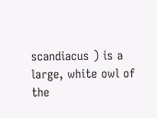scandiacus ) is a large, white owl of the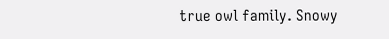true owl family. Snowy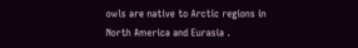owls are native to Arctic regions in North America and Eurasia .